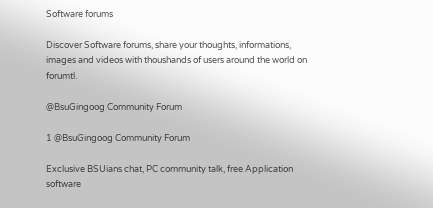Software forums

Discover Software forums, share your thoughts, informations, images and videos with thoushands of users around the world on forumtl.

@BsuGingoog Community Forum

1 @BsuGingoog Community Forum

Exclusive BSUians chat, PC community talk, free Application software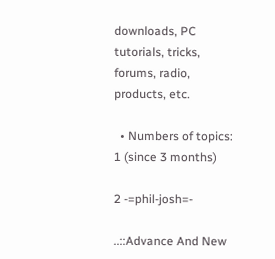downloads, PC tutorials, tricks, forums, radio, products, etc.

  • Numbers of topics: 1 (since 3 months)

2 -=phil-josh=-

..::Advance And New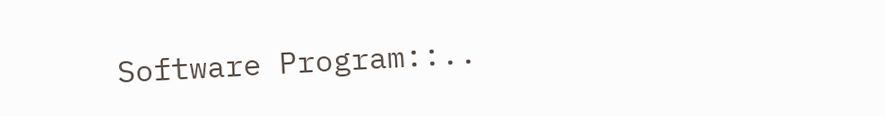Software Program::..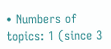• Numbers of topics: 1 (since 3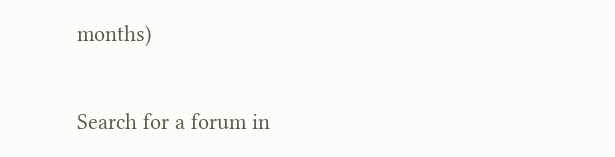months)

Search for a forum in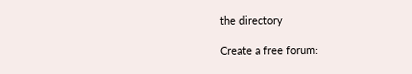the directory

Create a free forum: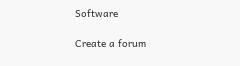Software

Create a forum